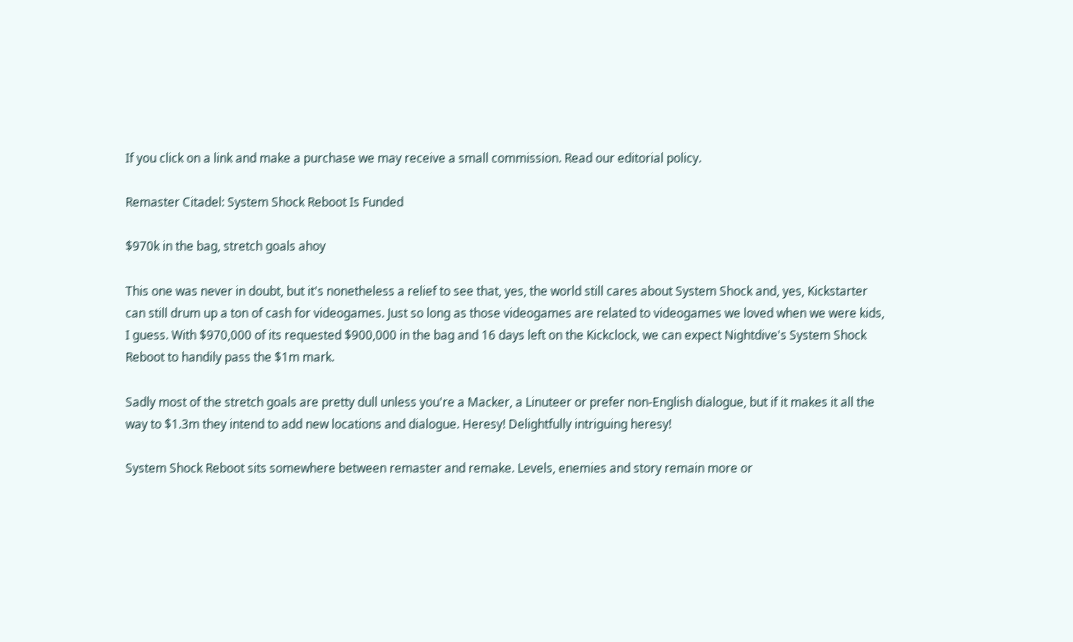If you click on a link and make a purchase we may receive a small commission. Read our editorial policy.

Remaster Citadel: System Shock Reboot Is Funded

$970k in the bag, stretch goals ahoy

This one was never in doubt, but it's nonetheless a relief to see that, yes, the world still cares about System Shock and, yes, Kickstarter can still drum up a ton of cash for videogames. Just so long as those videogames are related to videogames we loved when we were kids, I guess. With $970,000 of its requested $900,000 in the bag and 16 days left on the Kickclock, we can expect Nightdive's System Shock Reboot to handily pass the $1m mark.

Sadly most of the stretch goals are pretty dull unless you're a Macker, a Linuteer or prefer non-English dialogue, but if it makes it all the way to $1.3m they intend to add new locations and dialogue. Heresy! Delightfully intriguing heresy!

System Shock Reboot sits somewhere between remaster and remake. Levels, enemies and story remain more or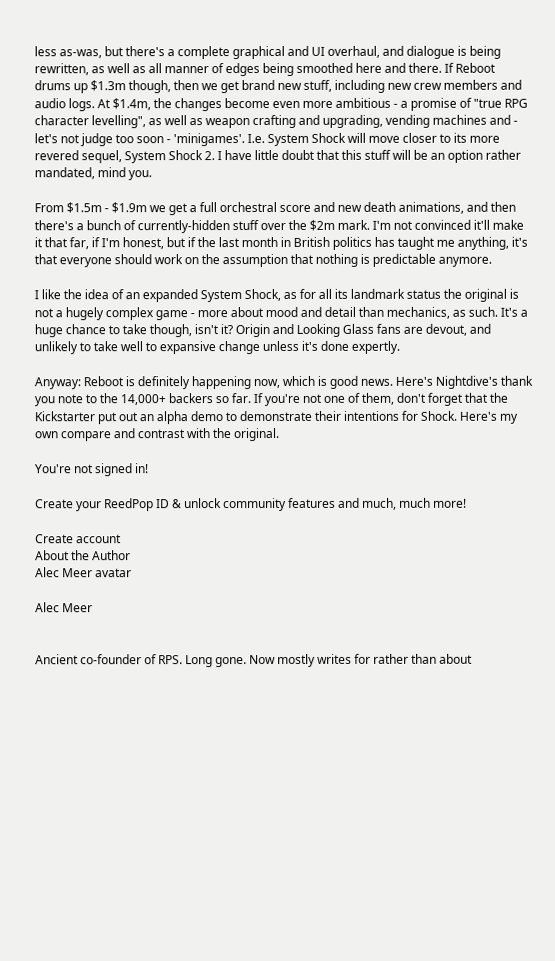less as-was, but there's a complete graphical and UI overhaul, and dialogue is being rewritten, as well as all manner of edges being smoothed here and there. If Reboot drums up $1.3m though, then we get brand new stuff, including new crew members and audio logs. At $1.4m, the changes become even more ambitious - a promise of "true RPG character levelling", as well as weapon crafting and upgrading, vending machines and - let's not judge too soon - 'minigames'. I.e. System Shock will move closer to its more revered sequel, System Shock 2. I have little doubt that this stuff will be an option rather mandated, mind you.

From $1.5m - $1.9m we get a full orchestral score and new death animations, and then there's a bunch of currently-hidden stuff over the $2m mark. I'm not convinced it'll make it that far, if I'm honest, but if the last month in British politics has taught me anything, it's that everyone should work on the assumption that nothing is predictable anymore.

I like the idea of an expanded System Shock, as for all its landmark status the original is not a hugely complex game - more about mood and detail than mechanics, as such. It's a huge chance to take though, isn't it? Origin and Looking Glass fans are devout, and unlikely to take well to expansive change unless it's done expertly.

Anyway: Reboot is definitely happening now, which is good news. Here's Nightdive's thank you note to the 14,000+ backers so far. If you're not one of them, don't forget that the Kickstarter put out an alpha demo to demonstrate their intentions for Shock. Here's my own compare and contrast with the original.

You're not signed in!

Create your ReedPop ID & unlock community features and much, much more!

Create account
About the Author
Alec Meer avatar

Alec Meer


Ancient co-founder of RPS. Long gone. Now mostly writes for rather than about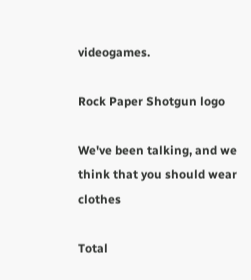videogames.

Rock Paper Shotgun logo

We've been talking, and we think that you should wear clothes

Total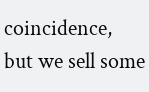coincidence, but we sell some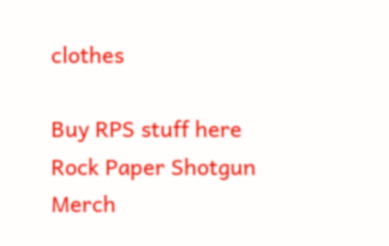clothes

Buy RPS stuff here
Rock Paper Shotgun Merch